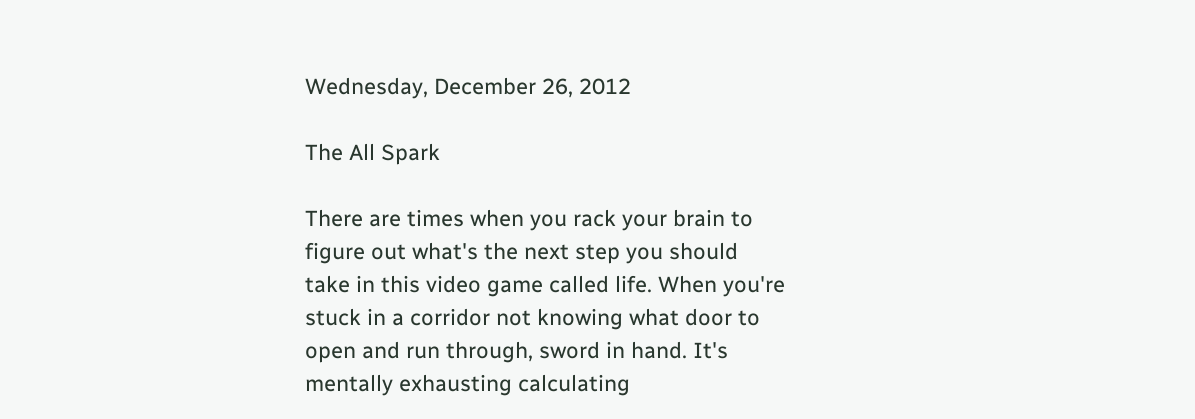Wednesday, December 26, 2012

The All Spark

There are times when you rack your brain to figure out what's the next step you should take in this video game called life. When you're stuck in a corridor not knowing what door to open and run through, sword in hand. It's mentally exhausting calculating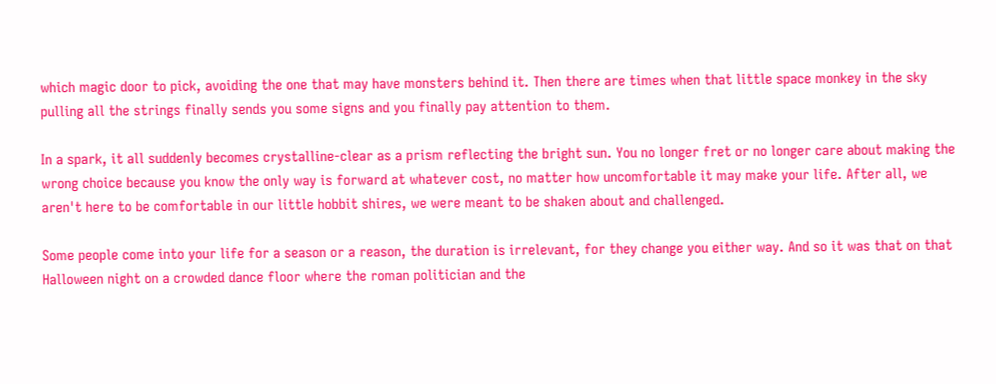which magic door to pick, avoiding the one that may have monsters behind it. Then there are times when that little space monkey in the sky pulling all the strings finally sends you some signs and you finally pay attention to them.

In a spark, it all suddenly becomes crystalline-clear as a prism reflecting the bright sun. You no longer fret or no longer care about making the wrong choice because you know the only way is forward at whatever cost, no matter how uncomfortable it may make your life. After all, we aren't here to be comfortable in our little hobbit shires, we were meant to be shaken about and challenged.

Some people come into your life for a season or a reason, the duration is irrelevant, for they change you either way. And so it was that on that Halloween night on a crowded dance floor where the roman politician and the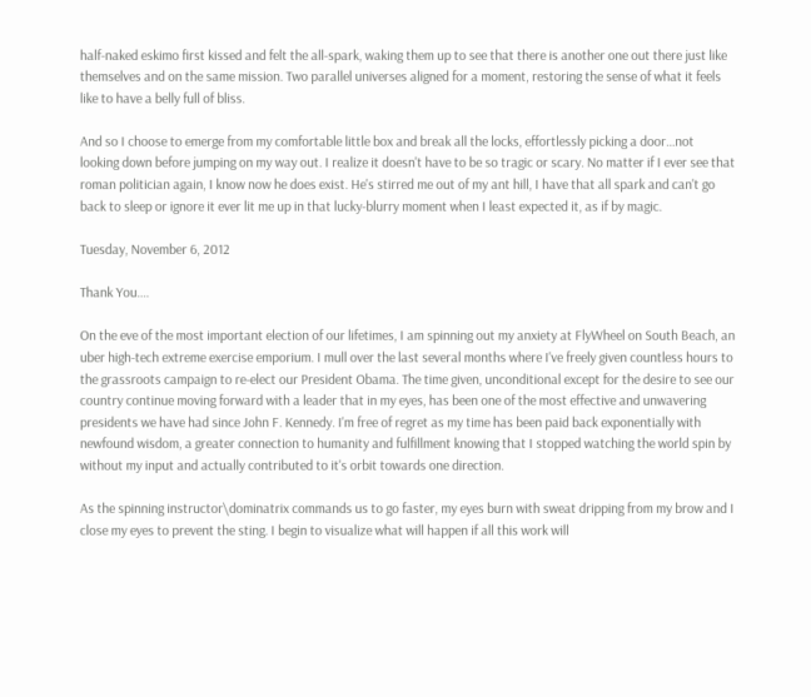half-naked eskimo first kissed and felt the all-spark, waking them up to see that there is another one out there just like themselves and on the same mission. Two parallel universes aligned for a moment, restoring the sense of what it feels like to have a belly full of bliss.

And so I choose to emerge from my comfortable little box and break all the locks, effortlessly picking a door...not looking down before jumping on my way out. I realize it doesn't have to be so tragic or scary. No matter if I ever see that roman politician again, I know now he does exist. He's stirred me out of my ant hill, I have that all spark and can't go back to sleep or ignore it ever lit me up in that lucky-blurry moment when I least expected it, as if by magic.

Tuesday, November 6, 2012

Thank You....

On the eve of the most important election of our lifetimes, I am spinning out my anxiety at FlyWheel on South Beach, an uber high-tech extreme exercise emporium. I mull over the last several months where I've freely given countless hours to the grassroots campaign to re-elect our President Obama. The time given, unconditional except for the desire to see our country continue moving forward with a leader that in my eyes, has been one of the most effective and unwavering presidents we have had since John F. Kennedy. I'm free of regret as my time has been paid back exponentially with newfound wisdom, a greater connection to humanity and fulfillment knowing that I stopped watching the world spin by without my input and actually contributed to it's orbit towards one direction.

As the spinning instructor\dominatrix commands us to go faster, my eyes burn with sweat dripping from my brow and I close my eyes to prevent the sting. I begin to visualize what will happen if all this work will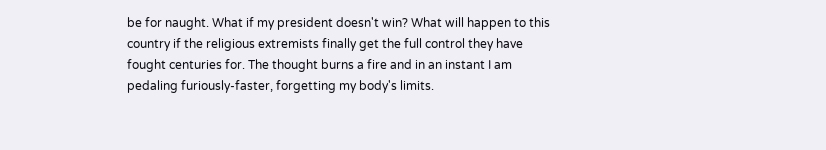be for naught. What if my president doesn't win? What will happen to this country if the religious extremists finally get the full control they have fought centuries for. The thought burns a fire and in an instant I am pedaling furiously-faster, forgetting my body's limits.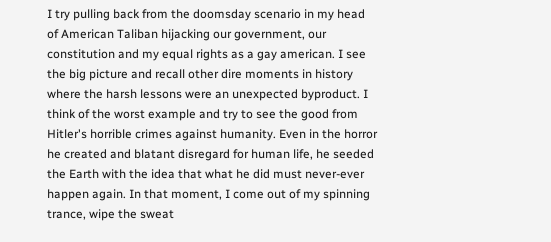I try pulling back from the doomsday scenario in my head of American Taliban hijacking our government, our constitution and my equal rights as a gay american. I see the big picture and recall other dire moments in history where the harsh lessons were an unexpected byproduct. I think of the worst example and try to see the good from Hitler's horrible crimes against humanity. Even in the horror he created and blatant disregard for human life, he seeded the Earth with the idea that what he did must never-ever happen again. In that moment, I come out of my spinning trance, wipe the sweat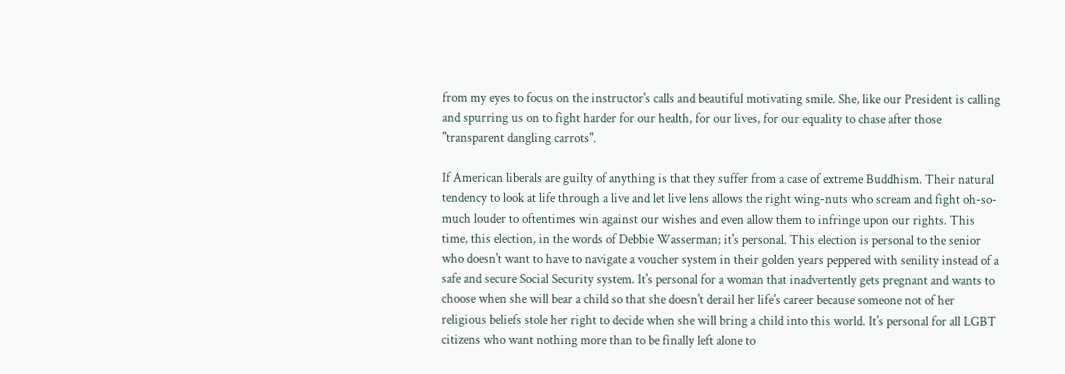from my eyes to focus on the instructor's calls and beautiful motivating smile. She, like our President is calling and spurring us on to fight harder for our health, for our lives, for our equality to chase after those "transparent dangling carrots".

If American liberals are guilty of anything is that they suffer from a case of extreme Buddhism. Their natural tendency to look at life through a live and let live lens allows the right wing-nuts who scream and fight oh-so-much louder to oftentimes win against our wishes and even allow them to infringe upon our rights. This time, this election, in the words of Debbie Wasserman; it's personal. This election is personal to the senior who doesn't want to have to navigate a voucher system in their golden years peppered with senility instead of a safe and secure Social Security system. It's personal for a woman that inadvertently gets pregnant and wants to choose when she will bear a child so that she doesn't derail her life's career because someone not of her religious beliefs stole her right to decide when she will bring a child into this world. It's personal for all LGBT citizens who want nothing more than to be finally left alone to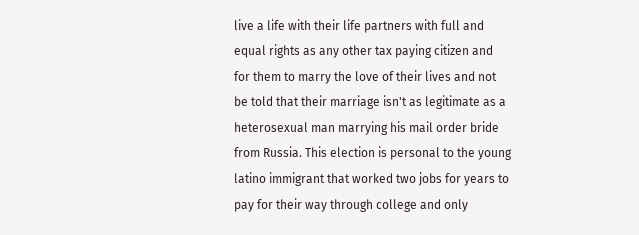live a life with their life partners with full and equal rights as any other tax paying citizen and for them to marry the love of their lives and not be told that their marriage isn't as legitimate as a heterosexual man marrying his mail order bride from Russia. This election is personal to the young latino immigrant that worked two jobs for years to pay for their way through college and only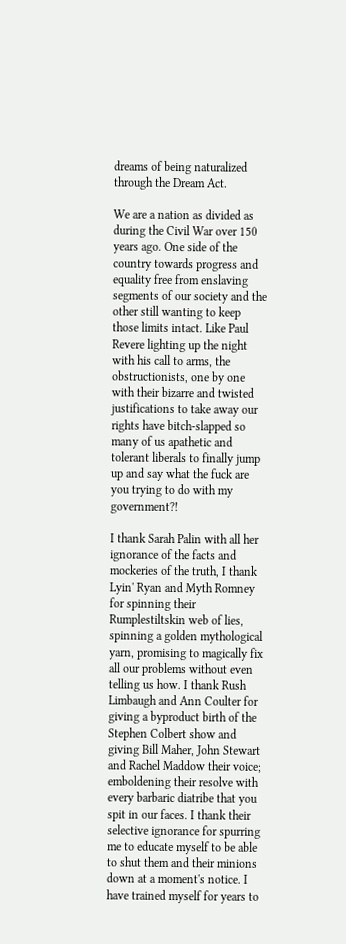dreams of being naturalized through the Dream Act.

We are a nation as divided as during the Civil War over 150 years ago. One side of the country towards progress and equality free from enslaving segments of our society and the other still wanting to keep those limits intact. Like Paul Revere lighting up the night with his call to arms, the obstructionists, one by one with their bizarre and twisted justifications to take away our rights have bitch-slapped so many of us apathetic and tolerant liberals to finally jump up and say what the fuck are you trying to do with my government?!

I thank Sarah Palin with all her ignorance of the facts and mockeries of the truth, I thank Lyin' Ryan and Myth Romney for spinning their Rumplestiltskin web of lies, spinning a golden mythological yarn, promising to magically fix all our problems without even telling us how. I thank Rush Limbaugh and Ann Coulter for giving a byproduct birth of the Stephen Colbert show and giving Bill Maher, John Stewart and Rachel Maddow their voice; emboldening their resolve with every barbaric diatribe that you spit in our faces. I thank their selective ignorance for spurring me to educate myself to be able to shut them and their minions down at a moment's notice. I have trained myself for years to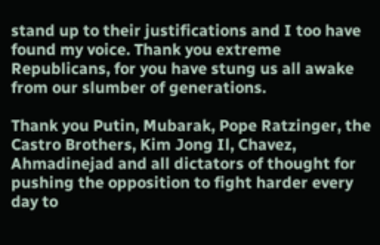stand up to their justifications and I too have found my voice. Thank you extreme Republicans, for you have stung us all awake from our slumber of generations.

Thank you Putin, Mubarak, Pope Ratzinger, the Castro Brothers, Kim Jong Il, Chavez, Ahmadinejad and all dictators of thought for pushing the opposition to fight harder every day to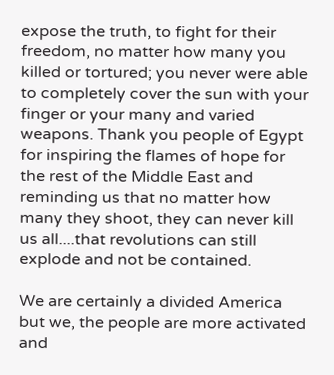expose the truth, to fight for their freedom, no matter how many you killed or tortured; you never were able to completely cover the sun with your finger or your many and varied weapons. Thank you people of Egypt for inspiring the flames of hope for the rest of the Middle East and reminding us that no matter how many they shoot, they can never kill us all....that revolutions can still explode and not be contained.

We are certainly a divided America but we, the people are more activated and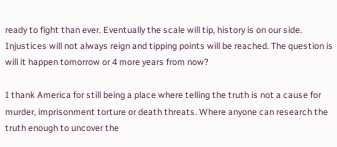ready to fight than ever. Eventually the scale will tip, history is on our side. Injustices will not always reign and tipping points will be reached. The question is will it happen tomorrow or 4 more years from now?

I thank America for still being a place where telling the truth is not a cause for murder, imprisonment torture or death threats. Where anyone can research the truth enough to uncover the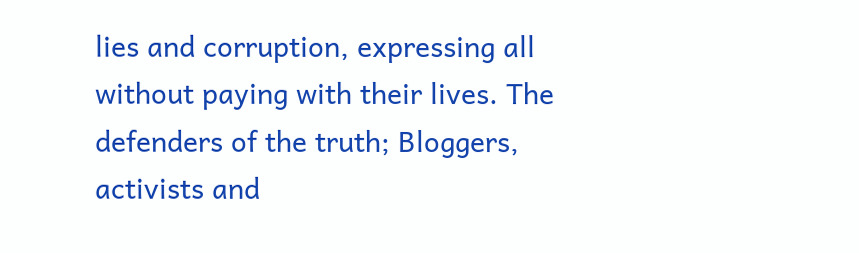lies and corruption, expressing all without paying with their lives. The defenders of the truth; Bloggers, activists and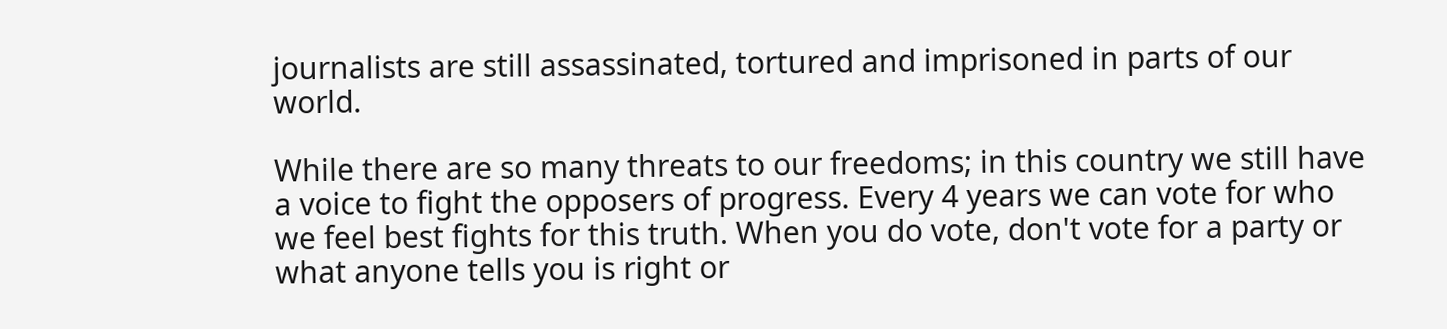journalists are still assassinated, tortured and imprisoned in parts of our world.

While there are so many threats to our freedoms; in this country we still have a voice to fight the opposers of progress. Every 4 years we can vote for who we feel best fights for this truth. When you do vote, don't vote for a party or what anyone tells you is right or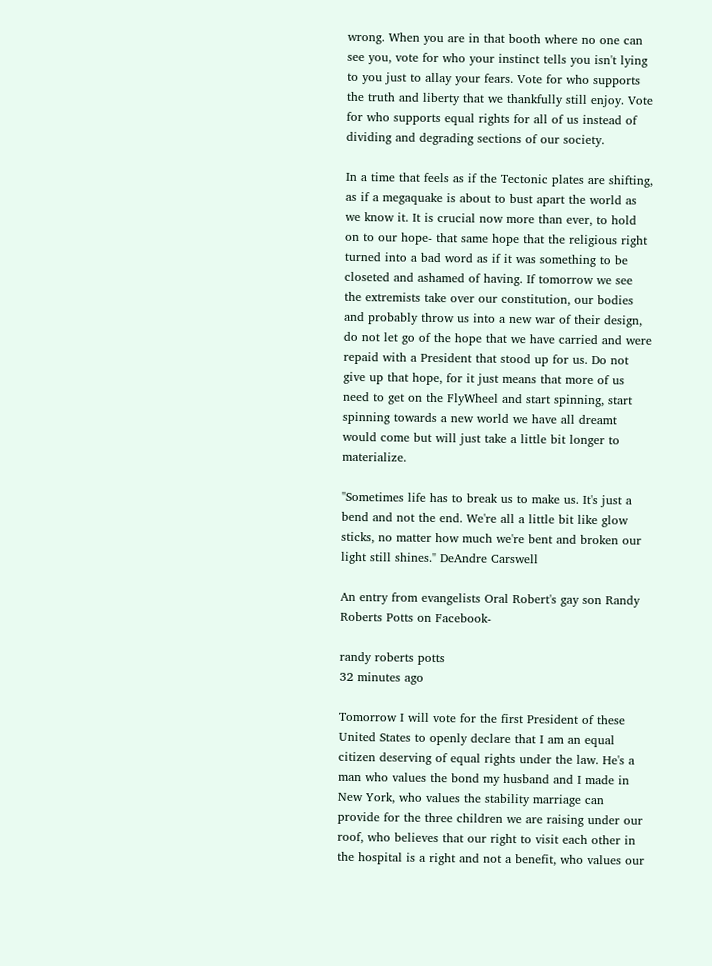wrong. When you are in that booth where no one can see you, vote for who your instinct tells you isn't lying to you just to allay your fears. Vote for who supports the truth and liberty that we thankfully still enjoy. Vote for who supports equal rights for all of us instead of dividing and degrading sections of our society.

In a time that feels as if the Tectonic plates are shifting, as if a megaquake is about to bust apart the world as we know it. It is crucial now more than ever, to hold on to our hope- that same hope that the religious right turned into a bad word as if it was something to be closeted and ashamed of having. If tomorrow we see the extremists take over our constitution, our bodies and probably throw us into a new war of their design, do not let go of the hope that we have carried and were repaid with a President that stood up for us. Do not give up that hope, for it just means that more of us need to get on the FlyWheel and start spinning, start spinning towards a new world we have all dreamt would come but will just take a little bit longer to materialize.

"Sometimes life has to break us to make us. It's just a bend and not the end. We're all a little bit like glow sticks, no matter how much we're bent and broken our light still shines." DeAndre Carswell

An entry from evangelists Oral Robert's gay son Randy Roberts Potts on Facebook-

randy roberts potts
32 minutes ago

Tomorrow I will vote for the first President of these United States to openly declare that I am an equal citizen deserving of equal rights under the law. He's a man who values the bond my husband and I made in New York, who values the stability marriage can provide for the three children we are raising under our roof, who believes that our right to visit each other in the hospital is a right and not a benefit, who values our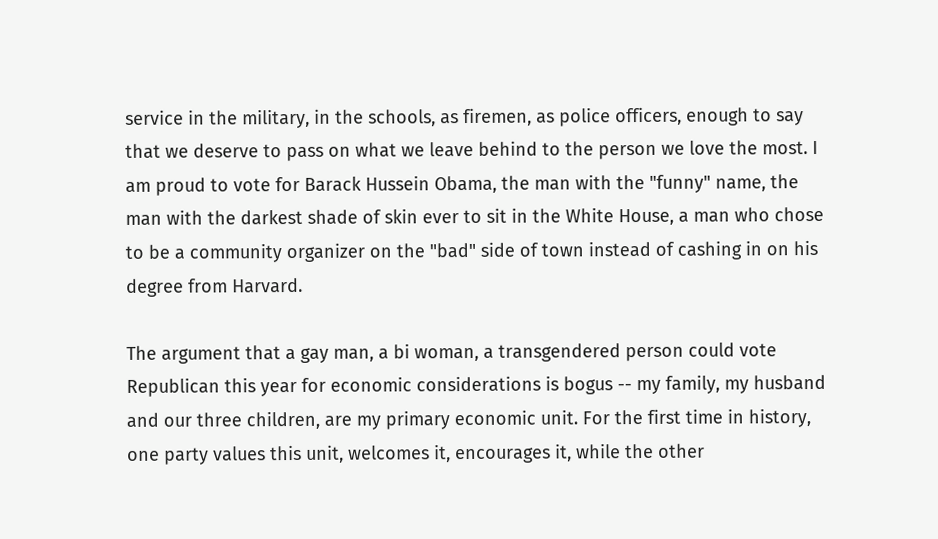service in the military, in the schools, as firemen, as police officers, enough to say that we deserve to pass on what we leave behind to the person we love the most. I am proud to vote for Barack Hussein Obama, the man with the "funny" name, the man with the darkest shade of skin ever to sit in the White House, a man who chose to be a community organizer on the "bad" side of town instead of cashing in on his degree from Harvard.

The argument that a gay man, a bi woman, a transgendered person could vote Republican this year for economic considerations is bogus -- my family, my husband and our three children, are my primary economic unit. For the first time in history, one party values this unit, welcomes it, encourages it, while the other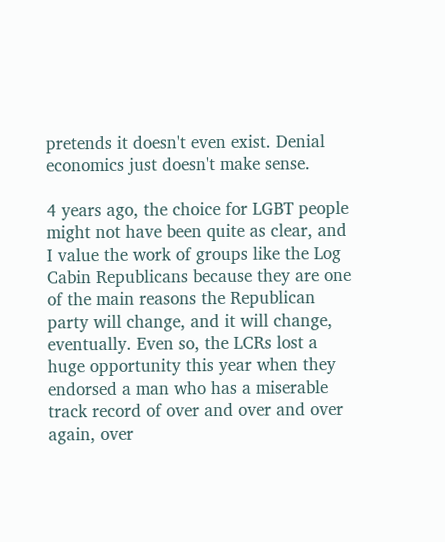pretends it doesn't even exist. Denial economics just doesn't make sense.

4 years ago, the choice for LGBT people might not have been quite as clear, and I value the work of groups like the Log Cabin Republicans because they are one of the main reasons the Republican party will change, and it will change, eventually. Even so, the LCRs lost a huge opportunity this year when they endorsed a man who has a miserable track record of over and over and over again, over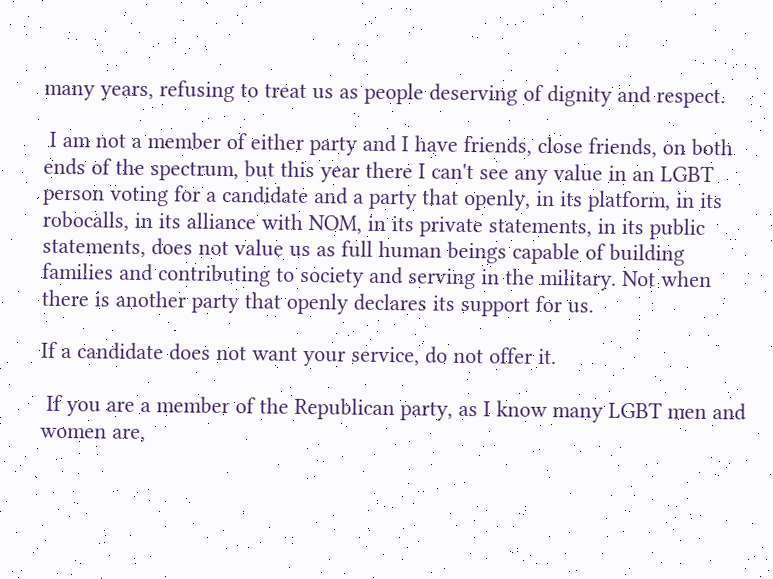many years, refusing to treat us as people deserving of dignity and respect.

 I am not a member of either party and I have friends, close friends, on both ends of the spectrum, but this year there I can't see any value in an LGBT person voting for a candidate and a party that openly, in its platform, in its robocalls, in its alliance with NOM, in its private statements, in its public statements, does not value us as full human beings capable of building families and contributing to society and serving in the military. Not when there is another party that openly declares its support for us.

If a candidate does not want your service, do not offer it.

 If you are a member of the Republican party, as I know many LGBT men and women are,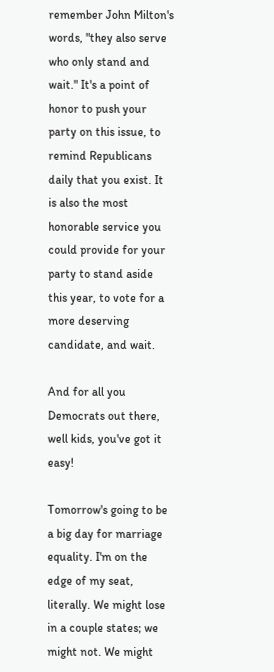remember John Milton's words, "they also serve who only stand and wait." It's a point of honor to push your party on this issue, to remind Republicans daily that you exist. It is also the most honorable service you could provide for your party to stand aside this year, to vote for a more deserving candidate, and wait.

And for all you Democrats out there, well kids, you've got it easy!

Tomorrow's going to be a big day for marriage equality. I'm on the edge of my seat, literally. We might lose in a couple states; we might not. We might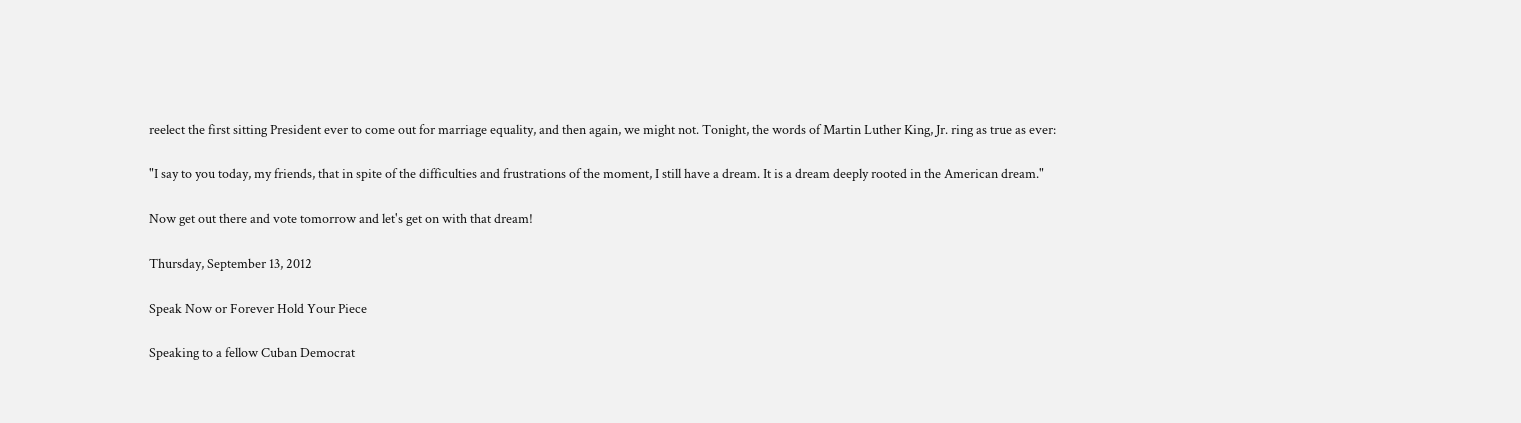reelect the first sitting President ever to come out for marriage equality, and then again, we might not. Tonight, the words of Martin Luther King, Jr. ring as true as ever:

"I say to you today, my friends, that in spite of the difficulties and frustrations of the moment, I still have a dream. It is a dream deeply rooted in the American dream."

Now get out there and vote tomorrow and let's get on with that dream!

Thursday, September 13, 2012

Speak Now or Forever Hold Your Piece

Speaking to a fellow Cuban Democrat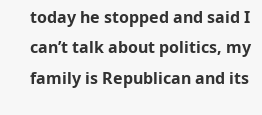today he stopped and said I can’t talk about politics, my family is Republican and its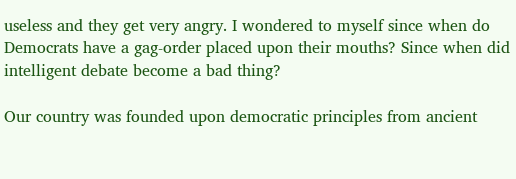useless and they get very angry. I wondered to myself since when do Democrats have a gag-order placed upon their mouths? Since when did intelligent debate become a bad thing?

Our country was founded upon democratic principles from ancient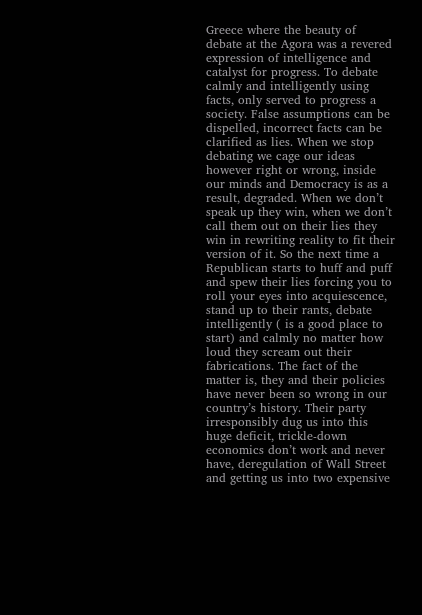Greece where the beauty of debate at the Agora was a revered expression of intelligence and catalyst for progress. To debate calmly and intelligently using facts, only served to progress a society. False assumptions can be dispelled, incorrect facts can be clarified as lies. When we stop debating we cage our ideas however right or wrong, inside our minds and Democracy is as a result, degraded. When we don’t speak up they win, when we don’t call them out on their lies they win in rewriting reality to fit their version of it. So the next time a Republican starts to huff and puff and spew their lies forcing you to roll your eyes into acquiescence, stand up to their rants, debate intelligently ( is a good place to start) and calmly no matter how loud they scream out their fabrications. The fact of the matter is, they and their policies have never been so wrong in our country’s history. Their party irresponsibly dug us into this huge deficit, trickle-down economics don’t work and never have, deregulation of Wall Street and getting us into two expensive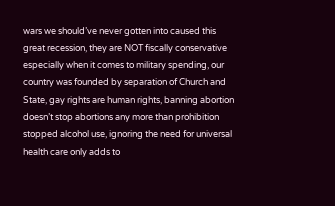wars we should’ve never gotten into caused this great recession, they are NOT fiscally conservative especially when it comes to military spending, our country was founded by separation of Church and State, gay rights are human rights, banning abortion doesn’t stop abortions any more than prohibition stopped alcohol use, ignoring the need for universal health care only adds to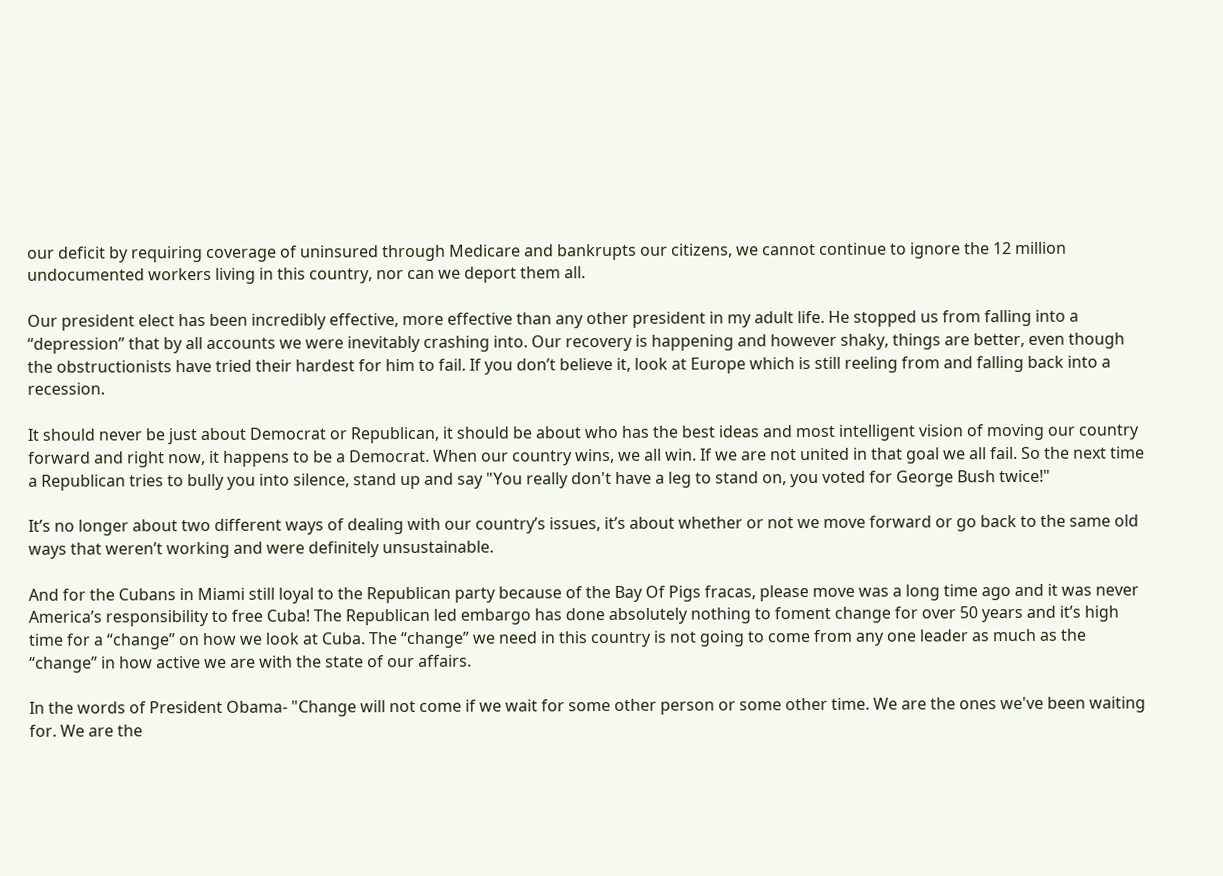our deficit by requiring coverage of uninsured through Medicare and bankrupts our citizens, we cannot continue to ignore the 12 million undocumented workers living in this country, nor can we deport them all.

Our president elect has been incredibly effective, more effective than any other president in my adult life. He stopped us from falling into a “depression” that by all accounts we were inevitably crashing into. Our recovery is happening and however shaky, things are better, even though the obstructionists have tried their hardest for him to fail. If you don’t believe it, look at Europe which is still reeling from and falling back into a recession.

It should never be just about Democrat or Republican, it should be about who has the best ideas and most intelligent vision of moving our country forward and right now, it happens to be a Democrat. When our country wins, we all win. If we are not united in that goal we all fail. So the next time a Republican tries to bully you into silence, stand up and say "You really don't have a leg to stand on, you voted for George Bush twice!"

It’s no longer about two different ways of dealing with our country’s issues, it’s about whether or not we move forward or go back to the same old ways that weren’t working and were definitely unsustainable.

And for the Cubans in Miami still loyal to the Republican party because of the Bay Of Pigs fracas, please move was a long time ago and it was never America’s responsibility to free Cuba! The Republican led embargo has done absolutely nothing to foment change for over 50 years and it’s high time for a “change” on how we look at Cuba. The “change” we need in this country is not going to come from any one leader as much as the “change” in how active we are with the state of our affairs.

In the words of President Obama- "Change will not come if we wait for some other person or some other time. We are the ones we've been waiting for. We are the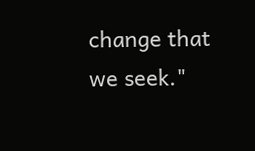change that we seek."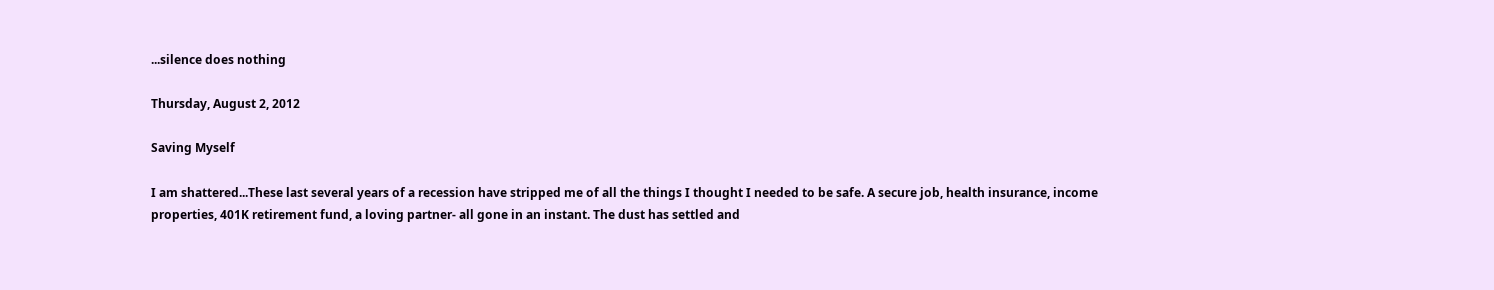...silence does nothing

Thursday, August 2, 2012

Saving Myself

I am shattered...These last several years of a recession have stripped me of all the things I thought I needed to be safe. A secure job, health insurance, income properties, 401K retirement fund, a loving partner- all gone in an instant. The dust has settled and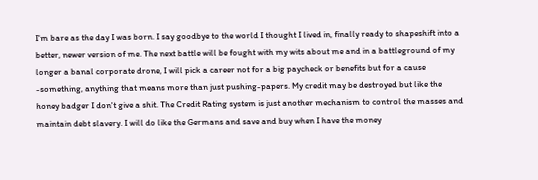I'm bare as the day I was born. I say goodbye to the world I thought I lived in, finally ready to shapeshift into a better, newer version of me. The next battle will be fought with my wits about me and in a battleground of my longer a banal corporate drone, I will pick a career not for a big paycheck or benefits but for a cause -something, anything that means more than just pushing-papers. My credit may be destroyed but like the honey badger I don't give a shit. The Credit Rating system is just another mechanism to control the masses and maintain debt slavery. I will do like the Germans and save and buy when I have the money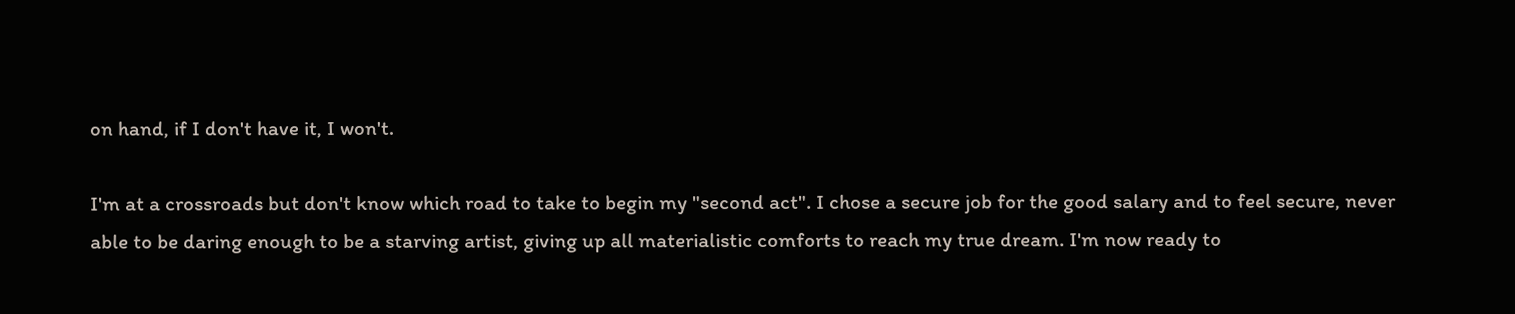on hand, if I don't have it, I won't.

I'm at a crossroads but don't know which road to take to begin my "second act". I chose a secure job for the good salary and to feel secure, never able to be daring enough to be a starving artist, giving up all materialistic comforts to reach my true dream. I'm now ready to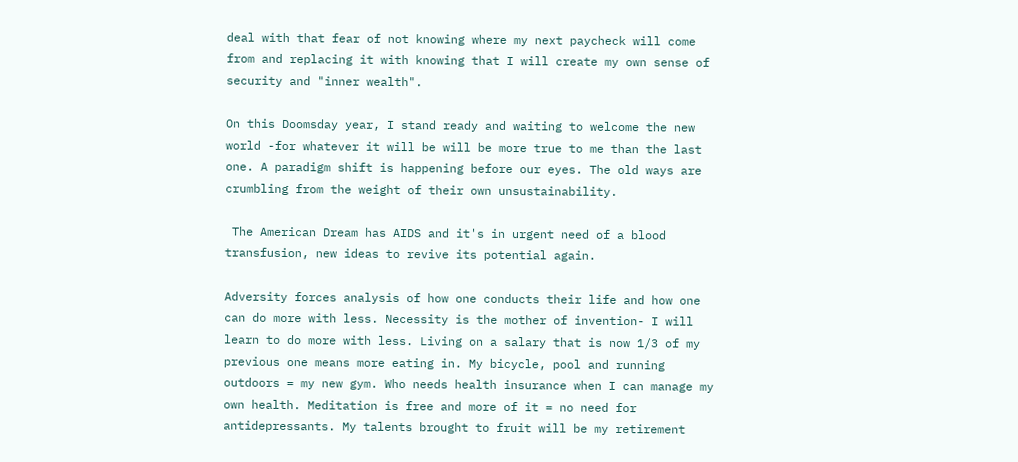deal with that fear of not knowing where my next paycheck will come from and replacing it with knowing that I will create my own sense of security and "inner wealth".

On this Doomsday year, I stand ready and waiting to welcome the new world -for whatever it will be will be more true to me than the last one. A paradigm shift is happening before our eyes. The old ways are crumbling from the weight of their own unsustainability.

 The American Dream has AIDS and it's in urgent need of a blood transfusion, new ideas to revive its potential again.

Adversity forces analysis of how one conducts their life and how one can do more with less. Necessity is the mother of invention- I will learn to do more with less. Living on a salary that is now 1/3 of my previous one means more eating in. My bicycle, pool and running outdoors = my new gym. Who needs health insurance when I can manage my own health. Meditation is free and more of it = no need for antidepressants. My talents brought to fruit will be my retirement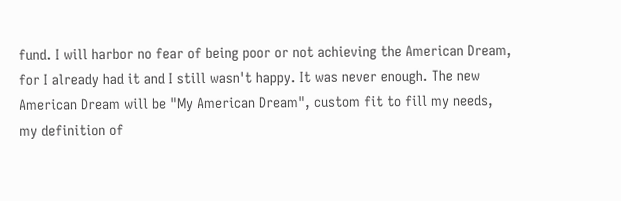fund. I will harbor no fear of being poor or not achieving the American Dream, for I already had it and I still wasn't happy. It was never enough. The new American Dream will be "My American Dream", custom fit to fill my needs, my definition of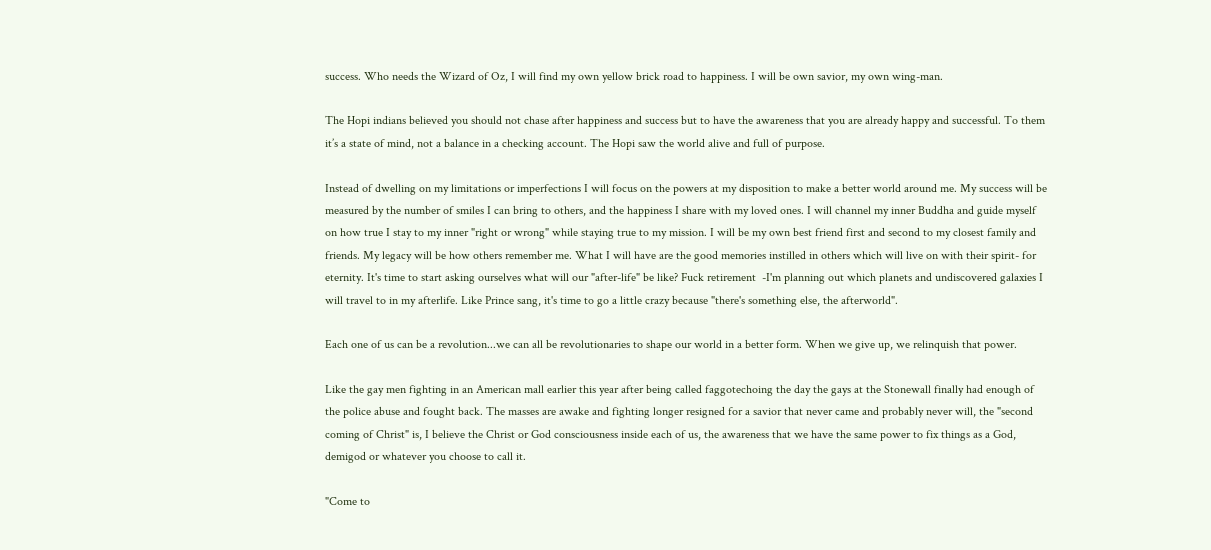success. Who needs the Wizard of Oz, I will find my own yellow brick road to happiness. I will be own savior, my own wing-man.

The Hopi indians believed you should not chase after happiness and success but to have the awareness that you are already happy and successful. To them it’s a state of mind, not a balance in a checking account. The Hopi saw the world alive and full of purpose.

Instead of dwelling on my limitations or imperfections I will focus on the powers at my disposition to make a better world around me. My success will be measured by the number of smiles I can bring to others, and the happiness I share with my loved ones. I will channel my inner Buddha and guide myself on how true I stay to my inner "right or wrong" while staying true to my mission. I will be my own best friend first and second to my closest family and friends. My legacy will be how others remember me. What I will have are the good memories instilled in others which will live on with their spirit- for eternity. It's time to start asking ourselves what will our "after-life" be like? Fuck retirement  -I'm planning out which planets and undiscovered galaxies I will travel to in my afterlife. Like Prince sang, it's time to go a little crazy because "there's something else, the afterworld".

Each one of us can be a revolution...we can all be revolutionaries to shape our world in a better form. When we give up, we relinquish that power.

Like the gay men fighting in an American mall earlier this year after being called faggotechoing the day the gays at the Stonewall finally had enough of the police abuse and fought back. The masses are awake and fighting longer resigned for a savior that never came and probably never will, the "second coming of Christ" is, I believe the Christ or God consciousness inside each of us, the awareness that we have the same power to fix things as a God, demigod or whatever you choose to call it.

"Come to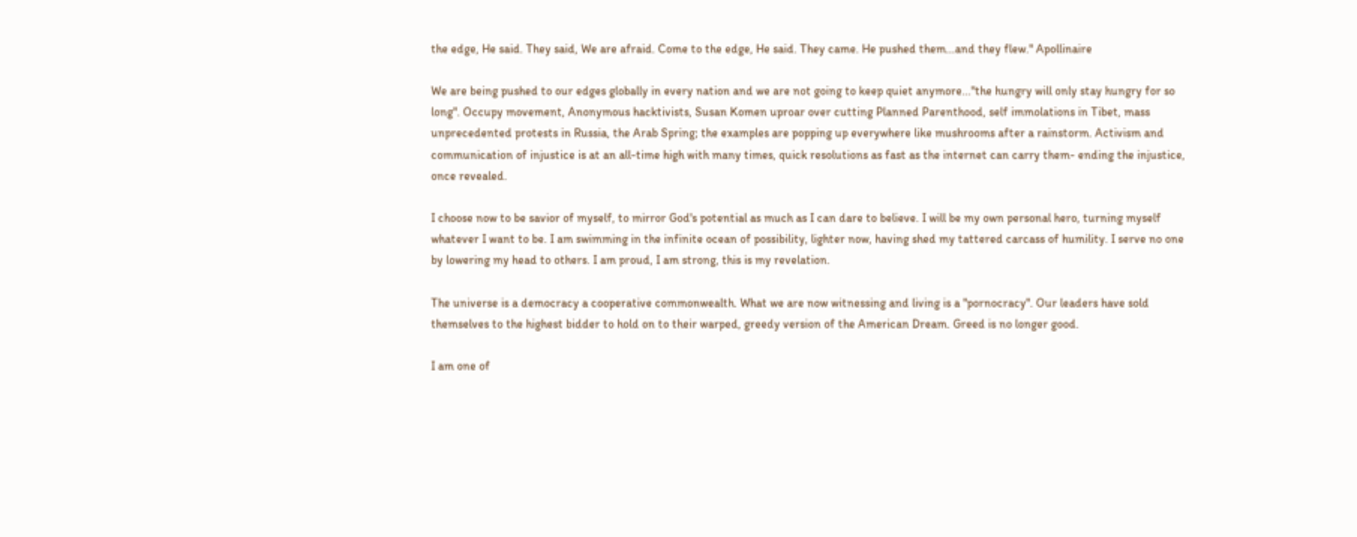the edge, He said. They said, We are afraid. Come to the edge, He said. They came. He pushed them...and they flew." Apollinaire

We are being pushed to our edges globally in every nation and we are not going to keep quiet anymore..."the hungry will only stay hungry for so long". Occupy movement, Anonymous hacktivists, Susan Komen uproar over cutting Planned Parenthood, self immolations in Tibet, mass unprecedented protests in Russia, the Arab Spring; the examples are popping up everywhere like mushrooms after a rainstorm. Activism and communication of injustice is at an all-time high with many times, quick resolutions as fast as the internet can carry them- ending the injustice, once revealed.

I choose now to be savior of myself, to mirror God's potential as much as I can dare to believe. I will be my own personal hero, turning myself whatever I want to be. I am swimming in the infinite ocean of possibility, lighter now, having shed my tattered carcass of humility. I serve no one by lowering my head to others. I am proud, I am strong, this is my revelation.

The universe is a democracy a cooperative commonwealth. What we are now witnessing and living is a "pornocracy". Our leaders have sold themselves to the highest bidder to hold on to their warped, greedy version of the American Dream. Greed is no longer good.

I am one of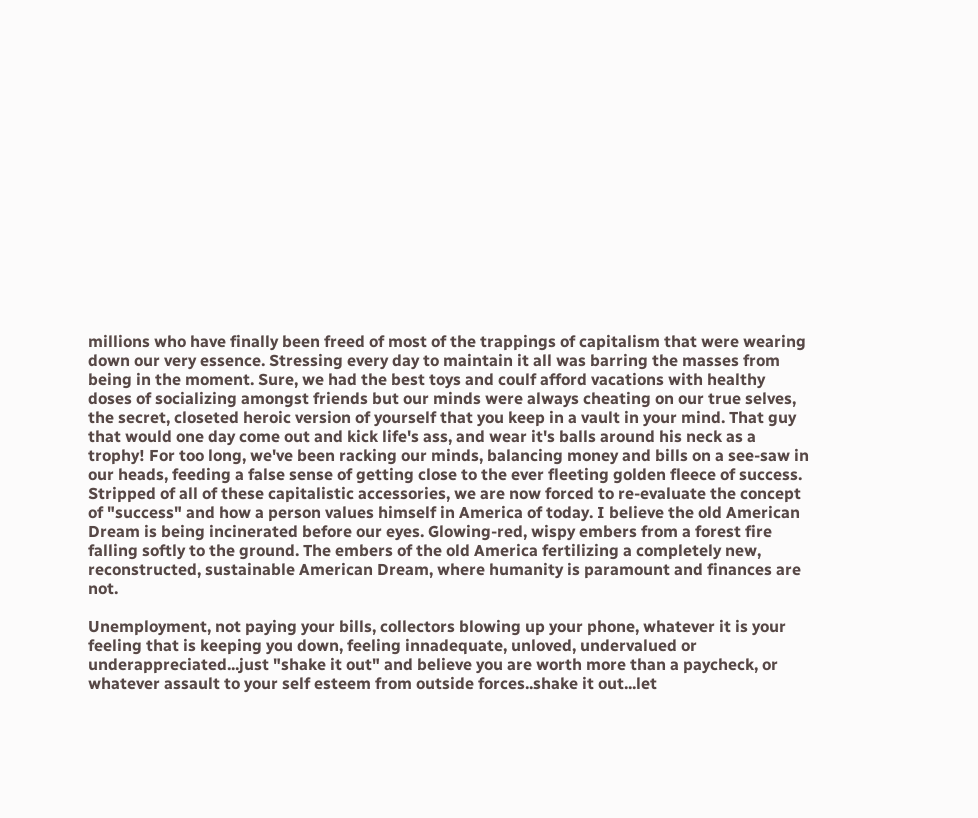millions who have finally been freed of most of the trappings of capitalism that were wearing down our very essence. Stressing every day to maintain it all was barring the masses from being in the moment. Sure, we had the best toys and coulf afford vacations with healthy doses of socializing amongst friends but our minds were always cheating on our true selves, the secret, closeted heroic version of yourself that you keep in a vault in your mind. That guy that would one day come out and kick life's ass, and wear it's balls around his neck as a trophy! For too long, we've been racking our minds, balancing money and bills on a see-saw in our heads, feeding a false sense of getting close to the ever fleeting golden fleece of success. Stripped of all of these capitalistic accessories, we are now forced to re-evaluate the concept of "success" and how a person values himself in America of today. I believe the old American Dream is being incinerated before our eyes. Glowing-red, wispy embers from a forest fire falling softly to the ground. The embers of the old America fertilizing a completely new, reconstructed, sustainable American Dream, where humanity is paramount and finances are not.

Unemployment, not paying your bills, collectors blowing up your phone, whatever it is your feeling that is keeping you down, feeling innadequate, unloved, undervalued or underappreciated...just "shake it out" and believe you are worth more than a paycheck, or whatever assault to your self esteem from outside forces..shake it out...let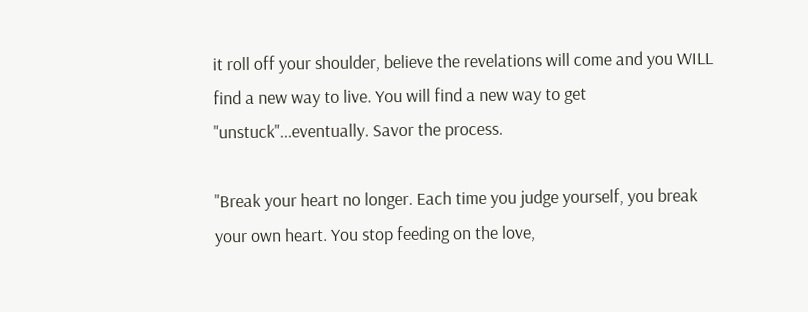it roll off your shoulder, believe the revelations will come and you WILL find a new way to live. You will find a new way to get "unstuck"...eventually. Savor the process.

"Break your heart no longer. Each time you judge yourself, you break your own heart. You stop feeding on the love,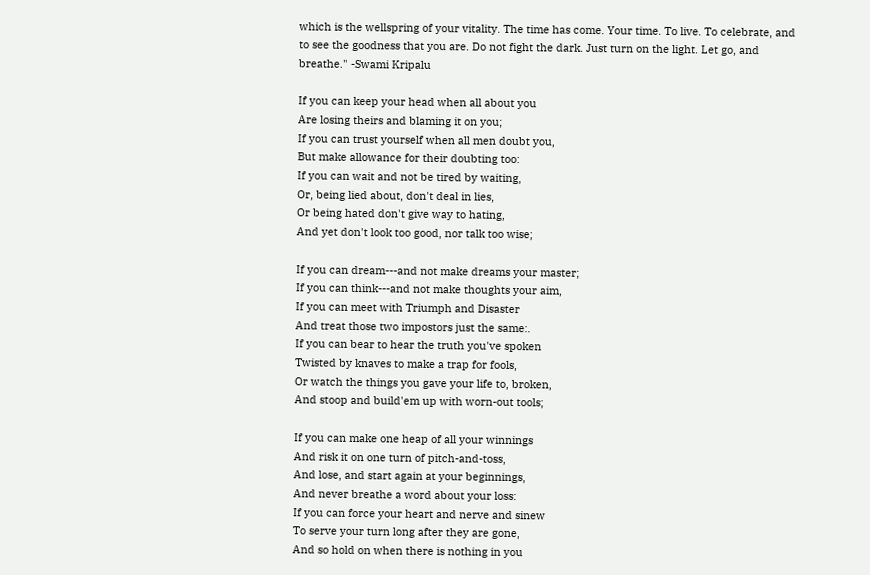which is the wellspring of your vitality. The time has come. Your time. To live. To celebrate, and to see the goodness that you are. Do not fight the dark. Just turn on the light. Let go, and breathe." -Swami Kripalu

If you can keep your head when all about you
Are losing theirs and blaming it on you;
If you can trust yourself when all men doubt you,
But make allowance for their doubting too:
If you can wait and not be tired by waiting,
Or, being lied about, don't deal in lies,
Or being hated don't give way to hating,
And yet don't look too good, nor talk too wise;

If you can dream---and not make dreams your master;
If you can think---and not make thoughts your aim,
If you can meet with Triumph and Disaster
And treat those two impostors just the same:.
If you can bear to hear the truth you've spoken
Twisted by knaves to make a trap for fools,
Or watch the things you gave your life to, broken,
And stoop and build'em up with worn-out tools;

If you can make one heap of all your winnings
And risk it on one turn of pitch-and-toss,
And lose, and start again at your beginnings,
And never breathe a word about your loss:
If you can force your heart and nerve and sinew
To serve your turn long after they are gone,
And so hold on when there is nothing in you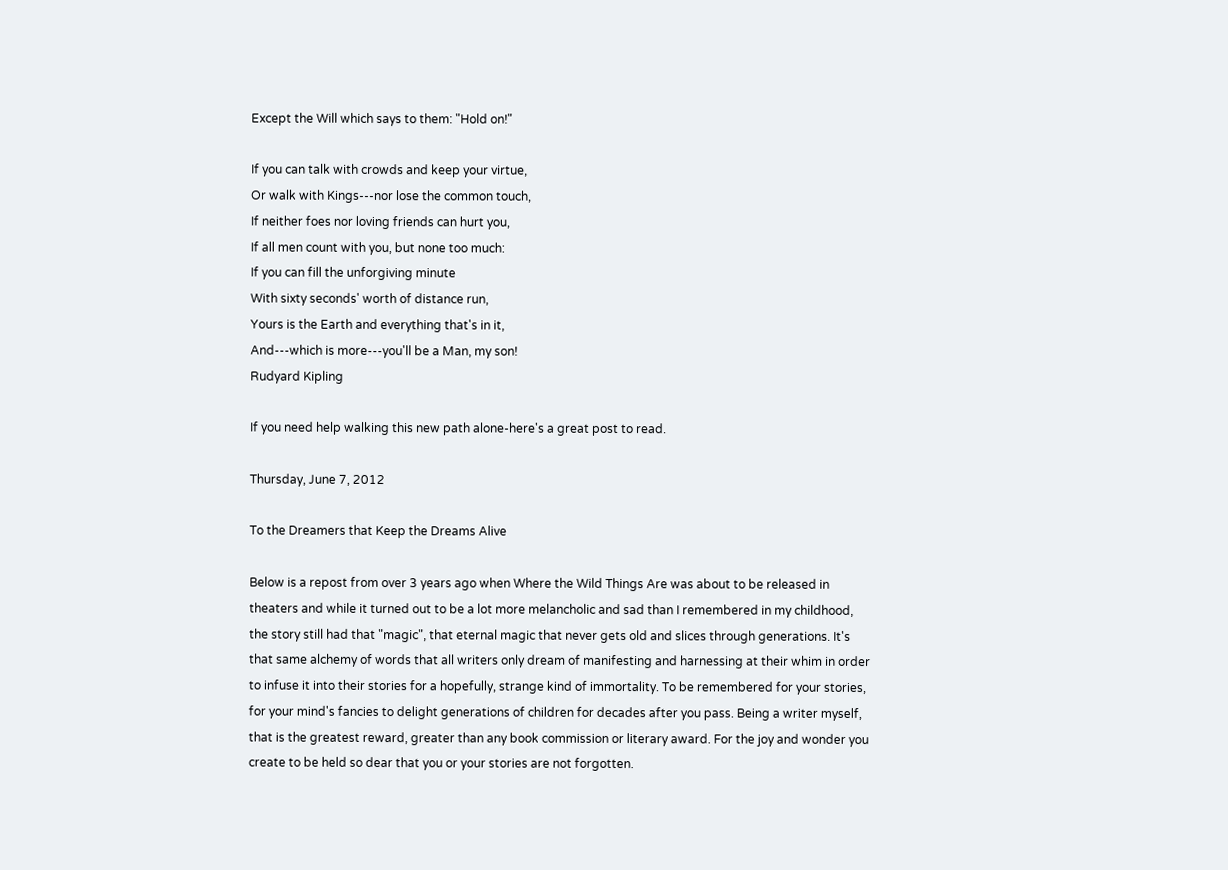Except the Will which says to them: "Hold on!"

If you can talk with crowds and keep your virtue,
Or walk with Kings---nor lose the common touch,
If neither foes nor loving friends can hurt you,
If all men count with you, but none too much:
If you can fill the unforgiving minute
With sixty seconds' worth of distance run,
Yours is the Earth and everything that's in it,
And---which is more---you'll be a Man, my son!
Rudyard Kipling

If you need help walking this new path alone-here's a great post to read.

Thursday, June 7, 2012

To the Dreamers that Keep the Dreams Alive

Below is a repost from over 3 years ago when Where the Wild Things Are was about to be released in theaters and while it turned out to be a lot more melancholic and sad than I remembered in my childhood, the story still had that "magic", that eternal magic that never gets old and slices through generations. It's that same alchemy of words that all writers only dream of manifesting and harnessing at their whim in order to infuse it into their stories for a hopefully, strange kind of immortality. To be remembered for your stories, for your mind's fancies to delight generations of children for decades after you pass. Being a writer myself, that is the greatest reward, greater than any book commission or literary award. For the joy and wonder you create to be held so dear that you or your stories are not forgotten.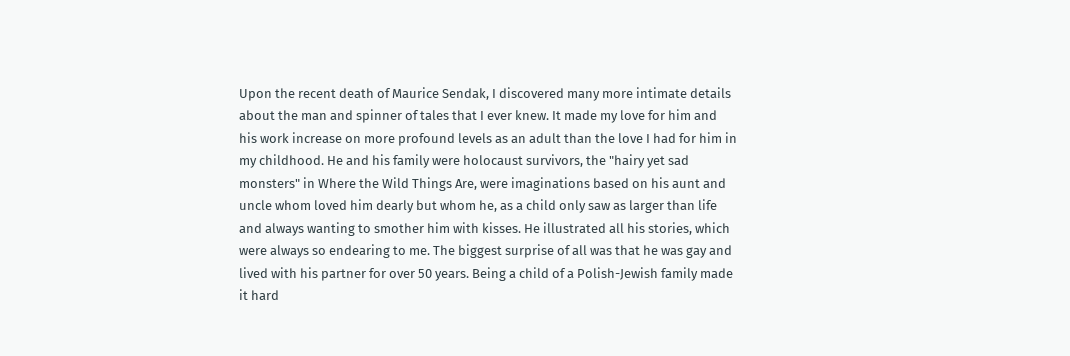Upon the recent death of Maurice Sendak, I discovered many more intimate details about the man and spinner of tales that I ever knew. It made my love for him and his work increase on more profound levels as an adult than the love I had for him in my childhood. He and his family were holocaust survivors, the "hairy yet sad monsters" in Where the Wild Things Are, were imaginations based on his aunt and uncle whom loved him dearly but whom he, as a child only saw as larger than life and always wanting to smother him with kisses. He illustrated all his stories, which were always so endearing to me. The biggest surprise of all was that he was gay and lived with his partner for over 50 years. Being a child of a Polish-Jewish family made it hard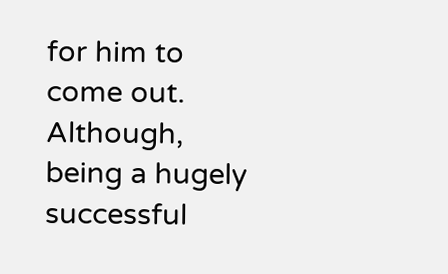for him to come out. Although, being a hugely successful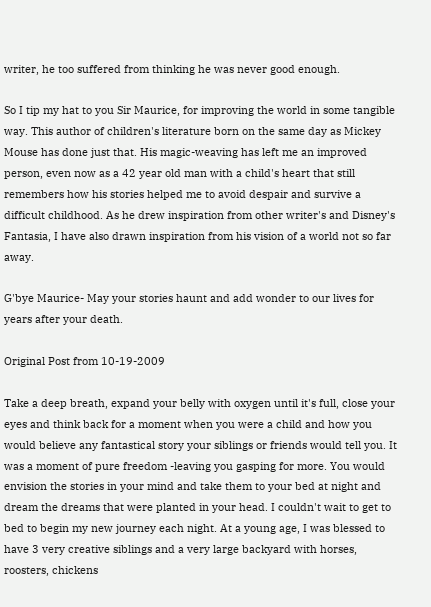writer, he too suffered from thinking he was never good enough.

So I tip my hat to you Sir Maurice, for improving the world in some tangible way. This author of children's literature born on the same day as Mickey Mouse has done just that. His magic-weaving has left me an improved person, even now as a 42 year old man with a child's heart that still remembers how his stories helped me to avoid despair and survive a difficult childhood. As he drew inspiration from other writer's and Disney's Fantasia, I have also drawn inspiration from his vision of a world not so far away.

G'bye Maurice- May your stories haunt and add wonder to our lives for years after your death.

Original Post from 10-19-2009

Take a deep breath, expand your belly with oxygen until it's full, close your eyes and think back for a moment when you were a child and how you would believe any fantastical story your siblings or friends would tell you. It was a moment of pure freedom -leaving you gasping for more. You would envision the stories in your mind and take them to your bed at night and dream the dreams that were planted in your head. I couldn't wait to get to bed to begin my new journey each night. At a young age, I was blessed to have 3 very creative siblings and a very large backyard with horses, roosters, chickens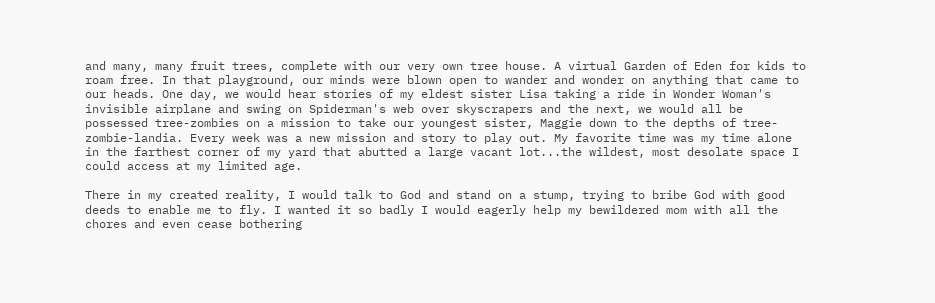and many, many fruit trees, complete with our very own tree house. A virtual Garden of Eden for kids to roam free. In that playground, our minds were blown open to wander and wonder on anything that came to our heads. One day, we would hear stories of my eldest sister Lisa taking a ride in Wonder Woman's invisible airplane and swing on Spiderman's web over skyscrapers and the next, we would all be possessed tree-zombies on a mission to take our youngest sister, Maggie down to the depths of tree-zombie-landia. Every week was a new mission and story to play out. My favorite time was my time alone in the farthest corner of my yard that abutted a large vacant lot...the wildest, most desolate space I could access at my limited age.

There in my created reality, I would talk to God and stand on a stump, trying to bribe God with good deeds to enable me to fly. I wanted it so badly I would eagerly help my bewildered mom with all the chores and even cease bothering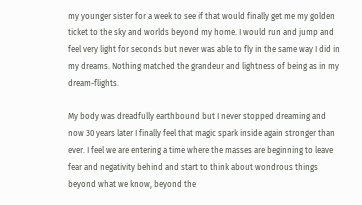my younger sister for a week to see if that would finally get me my golden ticket to the sky and worlds beyond my home. I would run and jump and feel very light for seconds but never was able to fly in the same way I did in my dreams. Nothing matched the grandeur and lightness of being as in my dream-flights.

My body was dreadfully earthbound but I never stopped dreaming and now 30 years later I finally feel that magic spark inside again stronger than ever. I feel we are entering a time where the masses are beginning to leave fear and negativity behind and start to think about wondrous things beyond what we know, beyond the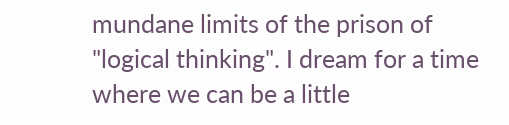mundane limits of the prison of "logical thinking". I dream for a time where we can be a little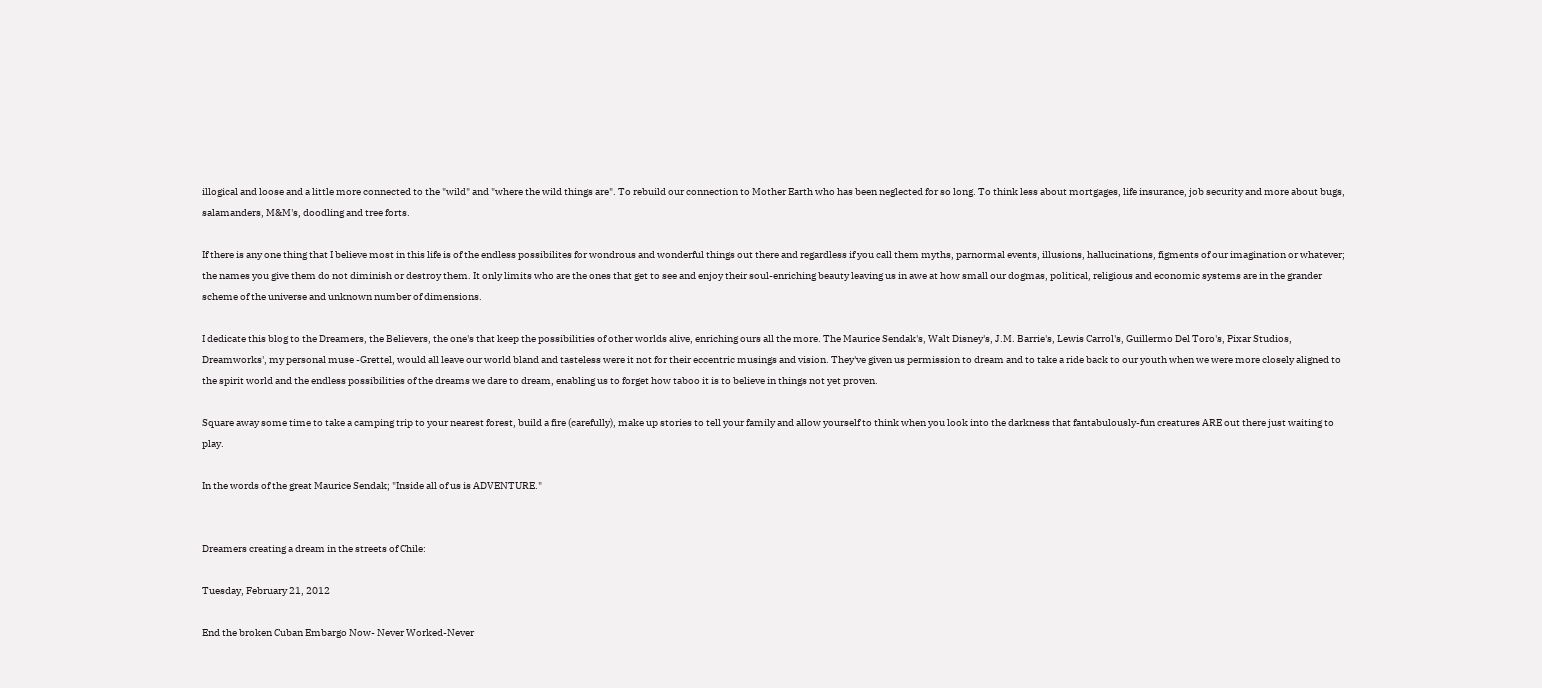illogical and loose and a little more connected to the "wild" and "where the wild things are". To rebuild our connection to Mother Earth who has been neglected for so long. To think less about mortgages, life insurance, job security and more about bugs, salamanders, M&M's, doodling and tree forts.

If there is any one thing that I believe most in this life is of the endless possibilites for wondrous and wonderful things out there and regardless if you call them myths, parnormal events, illusions, hallucinations, figments of our imagination or whatever; the names you give them do not diminish or destroy them. It only limits who are the ones that get to see and enjoy their soul-enriching beauty leaving us in awe at how small our dogmas, political, religious and economic systems are in the grander scheme of the universe and unknown number of dimensions.

I dedicate this blog to the Dreamers, the Believers, the one's that keep the possibilities of other worlds alive, enriching ours all the more. The Maurice Sendak's, Walt Disney's, J.M. Barrie's, Lewis Carrol's, Guillermo Del Toro's, Pixar Studios, Dreamworks', my personal muse -Grettel, would all leave our world bland and tasteless were it not for their eccentric musings and vision. They've given us permission to dream and to take a ride back to our youth when we were more closely aligned to the spirit world and the endless possibilities of the dreams we dare to dream, enabling us to forget how taboo it is to believe in things not yet proven.

Square away some time to take a camping trip to your nearest forest, build a fire (carefully), make up stories to tell your family and allow yourself to think when you look into the darkness that fantabulously-fun creatures ARE out there just waiting to play.

In the words of the great Maurice Sendak; "Inside all of us is ADVENTURE."


Dreamers creating a dream in the streets of Chile:

Tuesday, February 21, 2012

End the broken Cuban Embargo Now- Never Worked-Never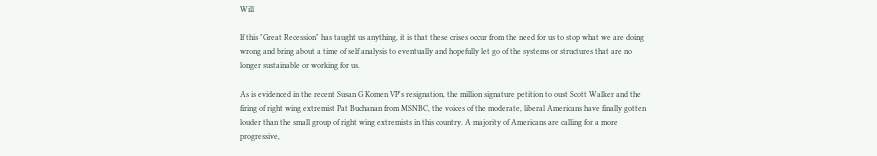Will

If this "Great Recession" has taught us anything, it is that these crises occur from the need for us to stop what we are doing wrong and bring about a time of self analysis to eventually and hopefully let go of the systems or structures that are no longer sustainable or working for us.

As is evidenced in the recent Susan G Komen VP's resignation, the million signature petition to oust Scott Walker and the firing of right wing extremist Pat Buchanan from MSNBC, the voices of the moderate, liberal Americans have finally gotten louder than the small group of right wing extremists in this country. A majority of Americans are calling for a more progressive,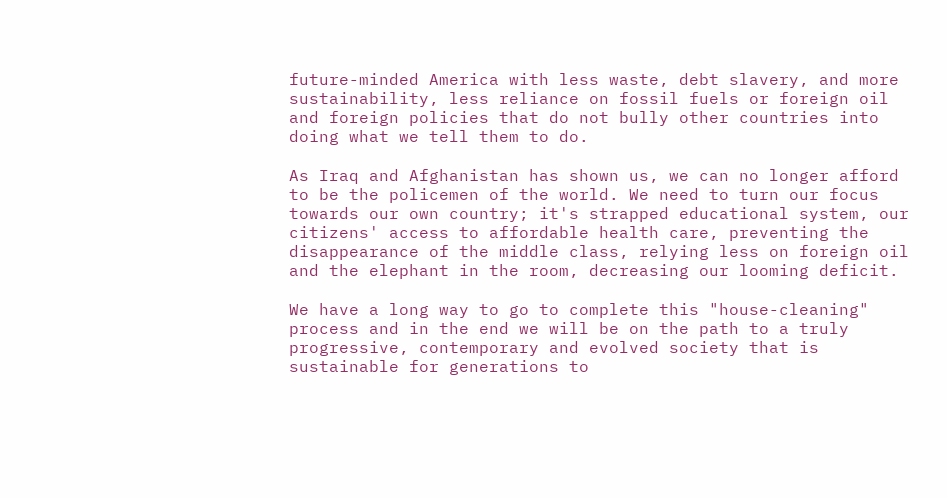future-minded America with less waste, debt slavery, and more sustainability, less reliance on fossil fuels or foreign oil and foreign policies that do not bully other countries into doing what we tell them to do.

As Iraq and Afghanistan has shown us, we can no longer afford to be the policemen of the world. We need to turn our focus towards our own country; it's strapped educational system, our citizens' access to affordable health care, preventing the disappearance of the middle class, relying less on foreign oil and the elephant in the room, decreasing our looming deficit.

We have a long way to go to complete this "house-cleaning" process and in the end we will be on the path to a truly progressive, contemporary and evolved society that is sustainable for generations to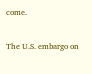come.

The U.S. embargo on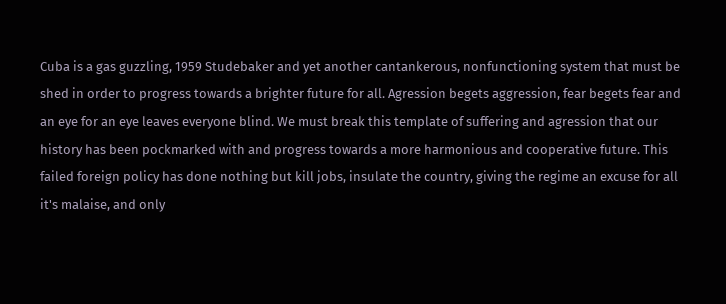Cuba is a gas guzzling, 1959 Studebaker and yet another cantankerous, nonfunctioning system that must be shed in order to progress towards a brighter future for all. Agression begets aggression, fear begets fear and an eye for an eye leaves everyone blind. We must break this template of suffering and agression that our history has been pockmarked with and progress towards a more harmonious and cooperative future. This failed foreign policy has done nothing but kill jobs, insulate the country, giving the regime an excuse for all it's malaise, and only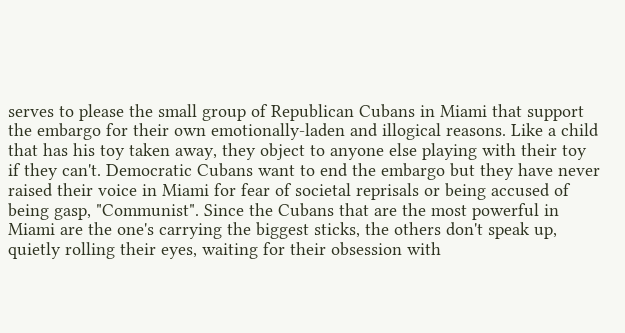serves to please the small group of Republican Cubans in Miami that support the embargo for their own emotionally-laden and illogical reasons. Like a child that has his toy taken away, they object to anyone else playing with their toy if they can't. Democratic Cubans want to end the embargo but they have never raised their voice in Miami for fear of societal reprisals or being accused of being gasp, "Communist". Since the Cubans that are the most powerful in Miami are the one's carrying the biggest sticks, the others don't speak up, quietly rolling their eyes, waiting for their obsession with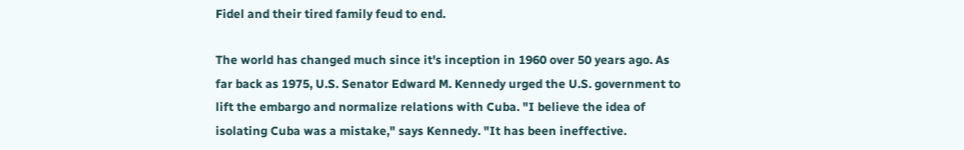Fidel and their tired family feud to end.

The world has changed much since it's inception in 1960 over 50 years ago. As far back as 1975, U.S. Senator Edward M. Kennedy urged the U.S. government to lift the embargo and normalize relations with Cuba. "I believe the idea of isolating Cuba was a mistake," says Kennedy. "It has been ineffective.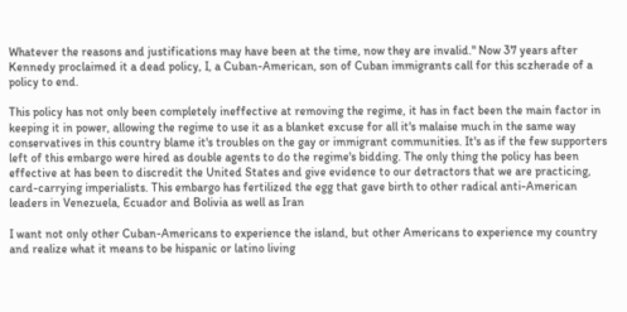Whatever the reasons and justifications may have been at the time, now they are invalid." Now 37 years after Kennedy proclaimed it a dead policy, I, a Cuban-American, son of Cuban immigrants call for this sczherade of a policy to end.

This policy has not only been completely ineffective at removing the regime, it has in fact been the main factor in keeping it in power, allowing the regime to use it as a blanket excuse for all it's malaise much in the same way conservatives in this country blame it's troubles on the gay or immigrant communities. It's as if the few supporters left of this embargo were hired as double agents to do the regime's bidding. The only thing the policy has been effective at has been to discredit the United States and give evidence to our detractors that we are practicing, card-carrying imperialists. This embargo has fertilized the egg that gave birth to other radical anti-American leaders in Venezuela, Ecuador and Bolivia as well as Iran

I want not only other Cuban-Americans to experience the island, but other Americans to experience my country and realize what it means to be hispanic or latino living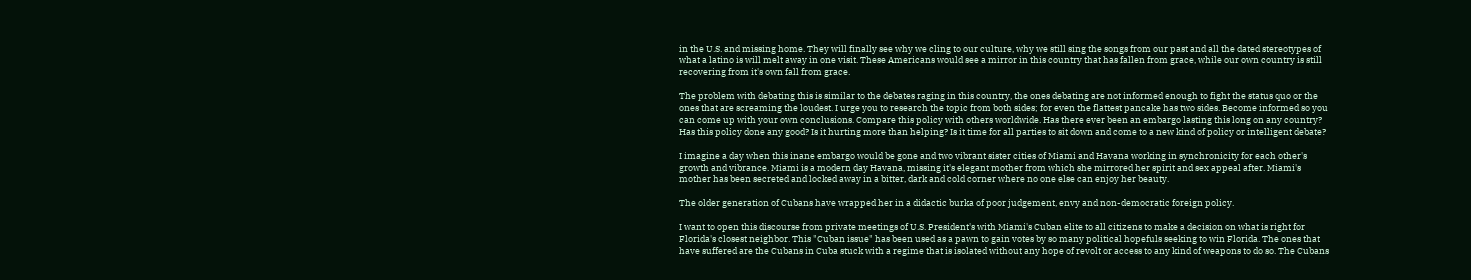in the U.S. and missing home. They will finally see why we cling to our culture, why we still sing the songs from our past and all the dated stereotypes of what a latino is will melt away in one visit. These Americans would see a mirror in this country that has fallen from grace, while our own country is still recovering from it's own fall from grace.

The problem with debating this is similar to the debates raging in this country, the ones debating are not informed enough to fight the status quo or the ones that are screaming the loudest. I urge you to research the topic from both sides; for even the flattest pancake has two sides. Become informed so you can come up with your own conclusions. Compare this policy with others worldwide. Has there ever been an embargo lasting this long on any country? Has this policy done any good? Is it hurting more than helping? Is it time for all parties to sit down and come to a new kind of policy or intelligent debate?

I imagine a day when this inane embargo would be gone and two vibrant sister cities of Miami and Havana working in synchronicity for each other's growth and vibrance. Miami is a modern day Havana, missing it's elegant mother from which she mirrored her spirit and sex appeal after. Miami's mother has been secreted and locked away in a bitter, dark and cold corner where no one else can enjoy her beauty.

The older generation of Cubans have wrapped her in a didactic burka of poor judgement, envy and non-democratic foreign policy.

I want to open this discourse from private meetings of U.S. President's with Miami's Cuban elite to all citizens to make a decision on what is right for Florida's closest neighbor. This "Cuban issue" has been used as a pawn to gain votes by so many political hopefuls seeking to win Florida. The ones that have suffered are the Cubans in Cuba stuck with a regime that is isolated without any hope of revolt or access to any kind of weapons to do so. The Cubans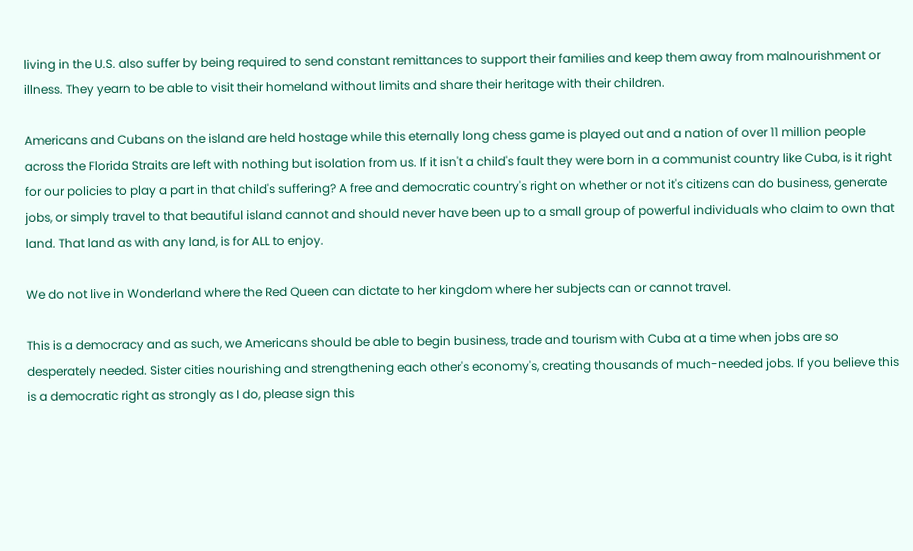living in the U.S. also suffer by being required to send constant remittances to support their families and keep them away from malnourishment or illness. They yearn to be able to visit their homeland without limits and share their heritage with their children.

Americans and Cubans on the island are held hostage while this eternally long chess game is played out and a nation of over 11 million people across the Florida Straits are left with nothing but isolation from us. If it isn't a child's fault they were born in a communist country like Cuba, is it right for our policies to play a part in that child's suffering? A free and democratic country's right on whether or not it's citizens can do business, generate jobs, or simply travel to that beautiful island cannot and should never have been up to a small group of powerful individuals who claim to own that land. That land as with any land, is for ALL to enjoy.

We do not live in Wonderland where the Red Queen can dictate to her kingdom where her subjects can or cannot travel.

This is a democracy and as such, we Americans should be able to begin business, trade and tourism with Cuba at a time when jobs are so desperately needed. Sister cities nourishing and strengthening each other's economy's, creating thousands of much-needed jobs. If you believe this is a democratic right as strongly as I do, please sign this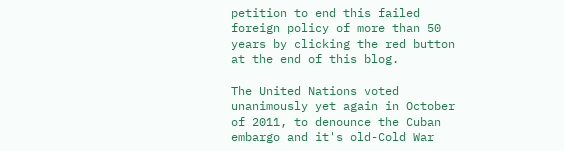petition to end this failed foreign policy of more than 50 years by clicking the red button at the end of this blog.

The United Nations voted unanimously yet again in October of 2011, to denounce the Cuban embargo and it's old-Cold War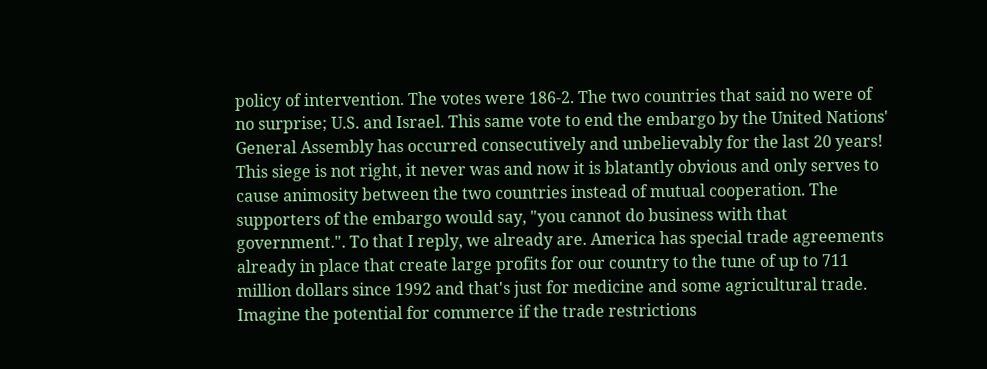policy of intervention. The votes were 186-2. The two countries that said no were of no surprise; U.S. and Israel. This same vote to end the embargo by the United Nations' General Assembly has occurred consecutively and unbelievably for the last 20 years! This siege is not right, it never was and now it is blatantly obvious and only serves to cause animosity between the two countries instead of mutual cooperation. The supporters of the embargo would say, "you cannot do business with that government.". To that I reply, we already are. America has special trade agreements already in place that create large profits for our country to the tune of up to 711 million dollars since 1992 and that's just for medicine and some agricultural trade. Imagine the potential for commerce if the trade restrictions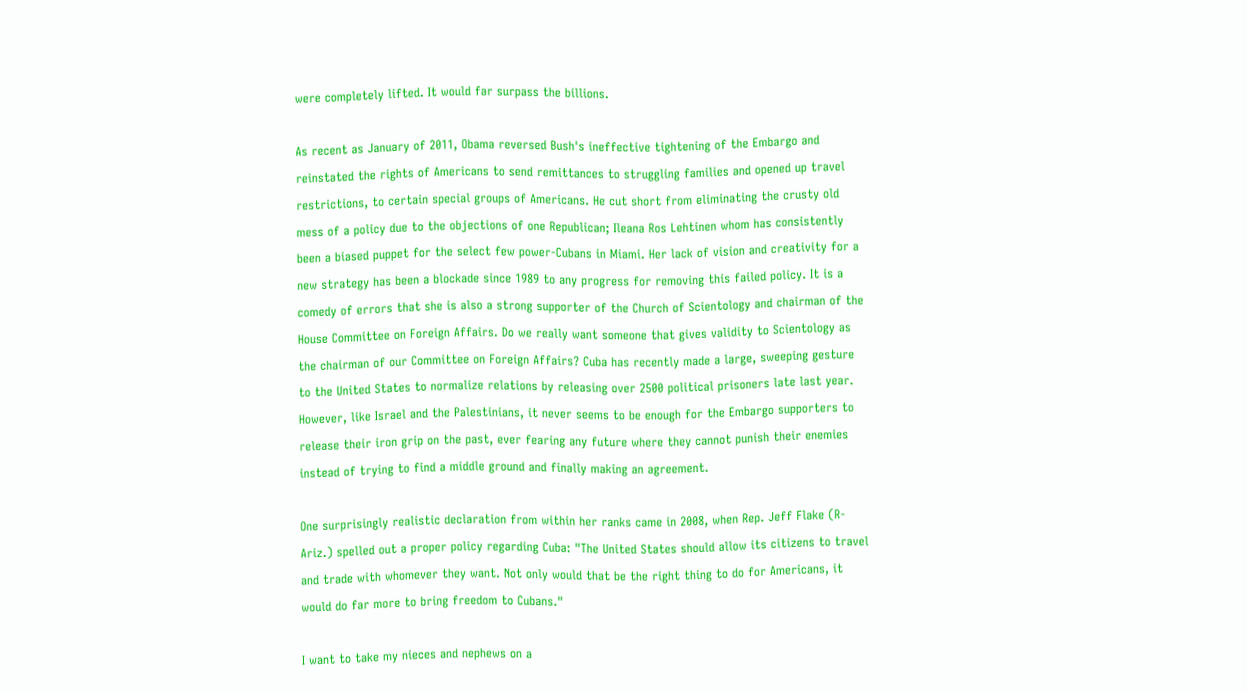were completely lifted. It would far surpass the billions.

As recent as January of 2011, Obama reversed Bush's ineffective tightening of the Embargo and reinstated the rights of Americans to send remittances to struggling families and opened up travel restrictions, to certain special groups of Americans. He cut short from eliminating the crusty old mess of a policy due to the objections of one Republican; Ileana Ros Lehtinen whom has consistently been a biased puppet for the select few power-Cubans in Miami. Her lack of vision and creativity for a new strategy has been a blockade since 1989 to any progress for removing this failed policy. It is a comedy of errors that she is also a strong supporter of the Church of Scientology and chairman of the House Committee on Foreign Affairs. Do we really want someone that gives validity to Scientology as the chairman of our Committee on Foreign Affairs? Cuba has recently made a large, sweeping gesture to the United States to normalize relations by releasing over 2500 political prisoners late last year. However, like Israel and the Palestinians, it never seems to be enough for the Embargo supporters to release their iron grip on the past, ever fearing any future where they cannot punish their enemies instead of trying to find a middle ground and finally making an agreement.

One surprisingly realistic declaration from within her ranks came in 2008, when Rep. Jeff Flake (R-Ariz.) spelled out a proper policy regarding Cuba: "The United States should allow its citizens to travel and trade with whomever they want. Not only would that be the right thing to do for Americans, it would do far more to bring freedom to Cubans."

I want to take my nieces and nephews on a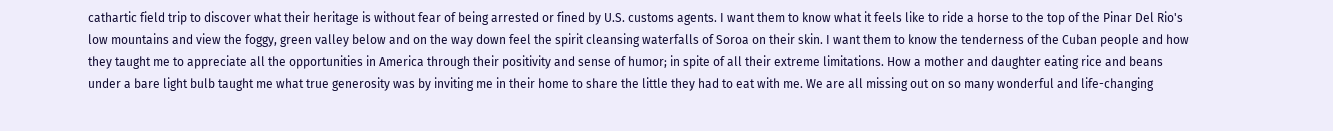cathartic field trip to discover what their heritage is without fear of being arrested or fined by U.S. customs agents. I want them to know what it feels like to ride a horse to the top of the Pinar Del Rio's low mountains and view the foggy, green valley below and on the way down feel the spirit cleansing waterfalls of Soroa on their skin. I want them to know the tenderness of the Cuban people and how they taught me to appreciate all the opportunities in America through their positivity and sense of humor; in spite of all their extreme limitations. How a mother and daughter eating rice and beans under a bare light bulb taught me what true generosity was by inviting me in their home to share the little they had to eat with me. We are all missing out on so many wonderful and life-changing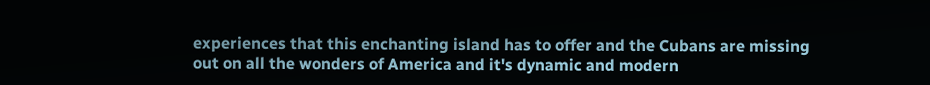experiences that this enchanting island has to offer and the Cubans are missing out on all the wonders of America and it's dynamic and modern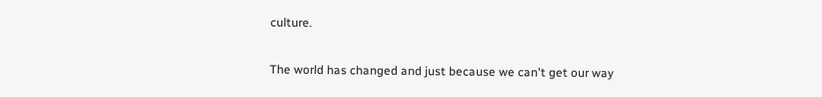culture.

The world has changed and just because we can't get our way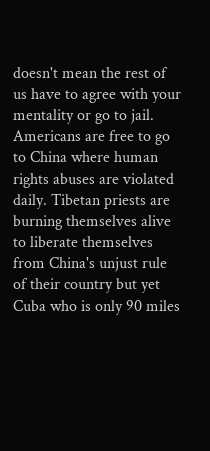doesn't mean the rest of us have to agree with your mentality or go to jail. Americans are free to go to China where human rights abuses are violated daily. Tibetan priests are burning themselves alive to liberate themselves from China's unjust rule of their country but yet Cuba who is only 90 miles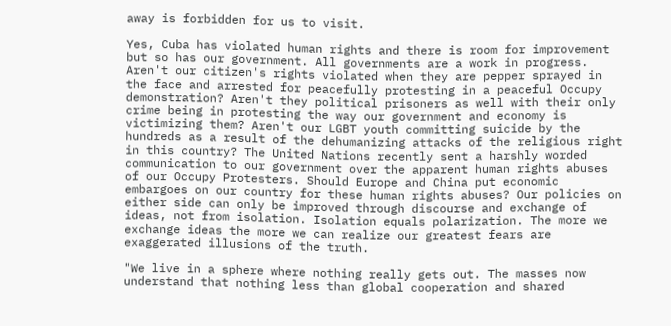away is forbidden for us to visit.

Yes, Cuba has violated human rights and there is room for improvement but so has our government. All governments are a work in progress. Aren't our citizen's rights violated when they are pepper sprayed in the face and arrested for peacefully protesting in a peaceful Occupy demonstration? Aren't they political prisoners as well with their only crime being in protesting the way our government and economy is victimizing them? Aren't our LGBT youth committing suicide by the hundreds as a result of the dehumanizing attacks of the religious right in this country? The United Nations recently sent a harshly worded communication to our government over the apparent human rights abuses of our Occupy Protesters. Should Europe and China put economic embargoes on our country for these human rights abuses? Our policies on either side can only be improved through discourse and exchange of ideas, not from isolation. Isolation equals polarization. The more we exchange ideas the more we can realize our greatest fears are exaggerated illusions of the truth.

"We live in a sphere where nothing really gets out. The masses now understand that nothing less than global cooperation and shared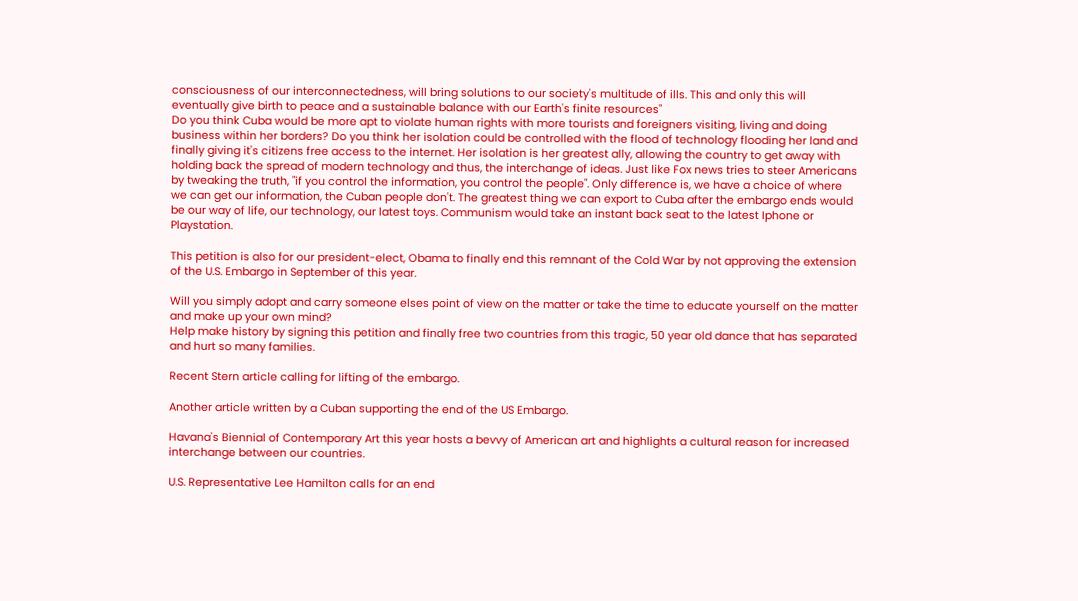consciousness of our interconnectedness, will bring solutions to our society's multitude of ills. This and only this will eventually give birth to peace and a sustainable balance with our Earth's finite resources"
Do you think Cuba would be more apt to violate human rights with more tourists and foreigners visiting, living and doing business within her borders? Do you think her isolation could be controlled with the flood of technology flooding her land and finally giving it's citizens free access to the internet. Her isolation is her greatest ally, allowing the country to get away with holding back the spread of modern technology and thus, the interchange of ideas. Just like Fox news tries to steer Americans by tweaking the truth, "if you control the information, you control the people". Only difference is, we have a choice of where we can get our information, the Cuban people don't. The greatest thing we can export to Cuba after the embargo ends would be our way of life, our technology, our latest toys. Communism would take an instant back seat to the latest Iphone or Playstation.

This petition is also for our president-elect, Obama to finally end this remnant of the Cold War by not approving the extension of the U.S. Embargo in September of this year.

Will you simply adopt and carry someone elses point of view on the matter or take the time to educate yourself on the matter and make up your own mind?
Help make history by signing this petition and finally free two countries from this tragic, 50 year old dance that has separated and hurt so many families.

Recent Stern article calling for lifting of the embargo.

Another article written by a Cuban supporting the end of the US Embargo.

Havana's Biennial of Contemporary Art this year hosts a bevvy of American art and highlights a cultural reason for increased interchange between our countries.

U.S. Representative Lee Hamilton calls for an end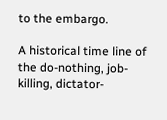to the embargo.

A historical time line of the do-nothing, job-killing, dictator-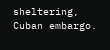sheltering, Cuban embargo.